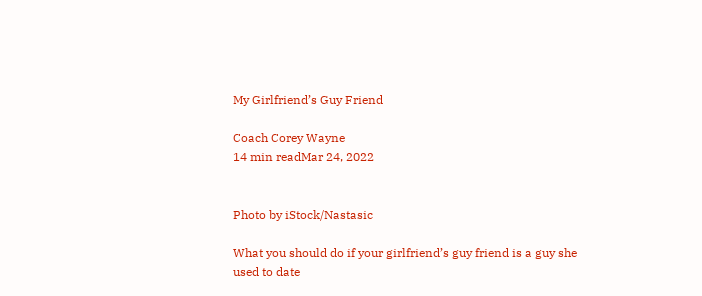My Girlfriend’s Guy Friend

Coach Corey Wayne
14 min readMar 24, 2022


Photo by iStock/Nastasic

What you should do if your girlfriend’s guy friend is a guy she used to date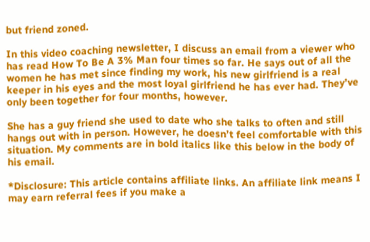but friend zoned.

In this video coaching newsletter, I discuss an email from a viewer who has read How To Be A 3% Man four times so far. He says out of all the women he has met since finding my work, his new girlfriend is a real keeper in his eyes and the most loyal girlfriend he has ever had. They’ve only been together for four months, however.

She has a guy friend she used to date who she talks to often and still hangs out with in person. However, he doesn’t feel comfortable with this situation. My comments are in bold italics like this below in the body of his email.

*Disclosure: This article contains affiliate links. An affiliate link means I may earn referral fees if you make a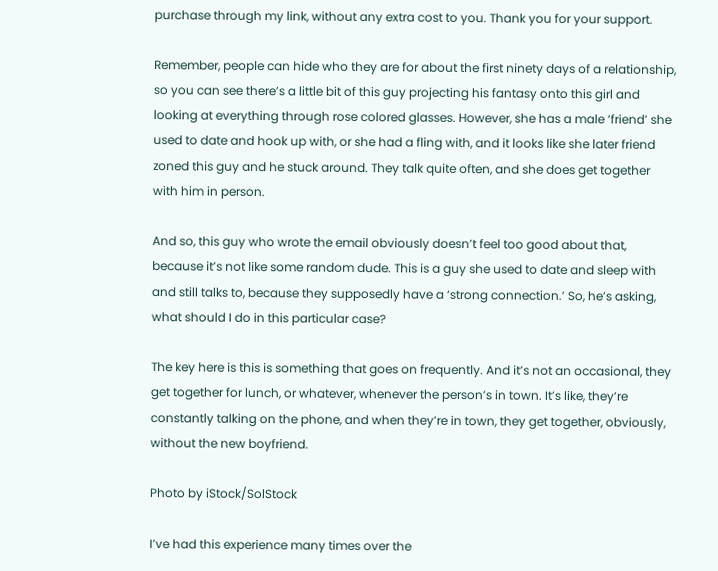purchase through my link, without any extra cost to you. Thank you for your support.

Remember, people can hide who they are for about the first ninety days of a relationship, so you can see there’s a little bit of this guy projecting his fantasy onto this girl and looking at everything through rose colored glasses. However, she has a male ‘friend’ she used to date and hook up with, or she had a fling with, and it looks like she later friend zoned this guy and he stuck around. They talk quite often, and she does get together with him in person.

And so, this guy who wrote the email obviously doesn’t feel too good about that, because it’s not like some random dude. This is a guy she used to date and sleep with and still talks to, because they supposedly have a ‘strong connection.’ So, he’s asking, what should I do in this particular case?

The key here is this is something that goes on frequently. And it’s not an occasional, they get together for lunch, or whatever, whenever the person’s in town. It’s like, they’re constantly talking on the phone, and when they’re in town, they get together, obviously, without the new boyfriend.

Photo by iStock/SolStock

I’ve had this experience many times over the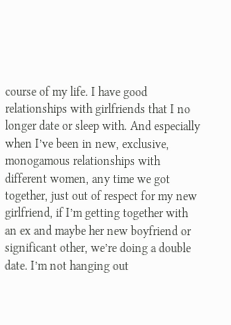course of my life. I have good relationships with girlfriends that I no longer date or sleep with. And especially when I’ve been in new, exclusive, monogamous relationships with different women, any time we got together, just out of respect for my new girlfriend, if I’m getting together with an ex and maybe her new boyfriend or significant other, we’re doing a double date. I’m not hanging out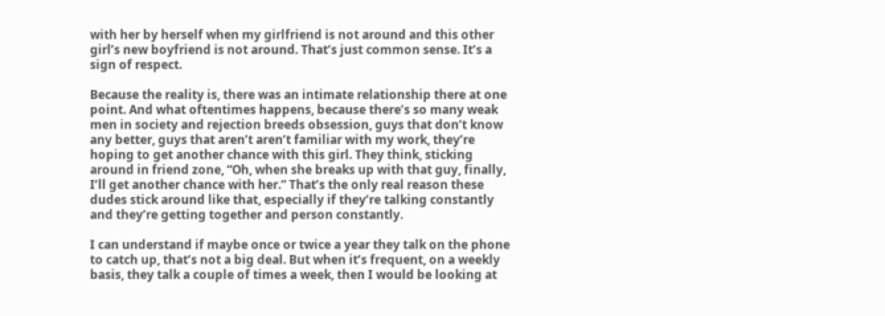with her by herself when my girlfriend is not around and this other girl’s new boyfriend is not around. That’s just common sense. It’s a sign of respect.

Because the reality is, there was an intimate relationship there at one point. And what oftentimes happens, because there’s so many weak men in society and rejection breeds obsession, guys that don’t know any better, guys that aren’t aren’t familiar with my work, they’re hoping to get another chance with this girl. They think, sticking around in friend zone, “Oh, when she breaks up with that guy, finally, I’ll get another chance with her.” That’s the only real reason these dudes stick around like that, especially if they’re talking constantly and they’re getting together and person constantly.

I can understand if maybe once or twice a year they talk on the phone to catch up, that’s not a big deal. But when it’s frequent, on a weekly basis, they talk a couple of times a week, then I would be looking at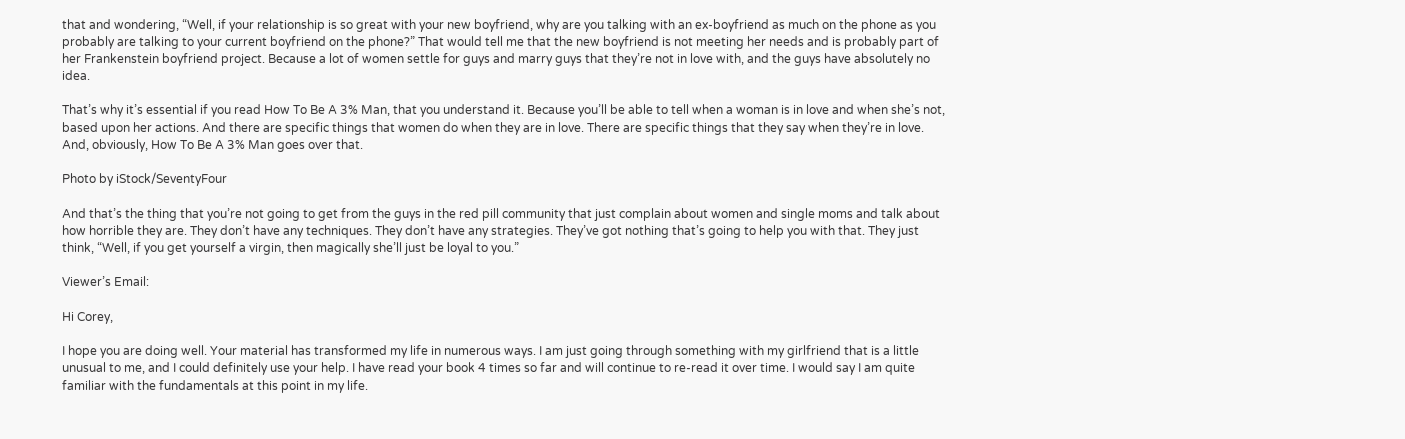that and wondering, “Well, if your relationship is so great with your new boyfriend, why are you talking with an ex-boyfriend as much on the phone as you probably are talking to your current boyfriend on the phone?” That would tell me that the new boyfriend is not meeting her needs and is probably part of her Frankenstein boyfriend project. Because a lot of women settle for guys and marry guys that they’re not in love with, and the guys have absolutely no idea.

That’s why it’s essential if you read How To Be A 3% Man, that you understand it. Because you’ll be able to tell when a woman is in love and when she’s not, based upon her actions. And there are specific things that women do when they are in love. There are specific things that they say when they’re in love. And, obviously, How To Be A 3% Man goes over that.

Photo by iStock/SeventyFour

And that’s the thing that you’re not going to get from the guys in the red pill community that just complain about women and single moms and talk about how horrible they are. They don’t have any techniques. They don’t have any strategies. They’ve got nothing that’s going to help you with that. They just think, “Well, if you get yourself a virgin, then magically she’ll just be loyal to you.”

Viewer’s Email:

Hi Corey,

I hope you are doing well. Your material has transformed my life in numerous ways. I am just going through something with my girlfriend that is a little unusual to me, and I could definitely use your help. I have read your book 4 times so far and will continue to re-read it over time. I would say I am quite familiar with the fundamentals at this point in my life.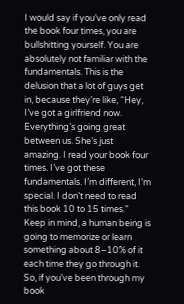I would say if you’ve only read the book four times, you are bullshitting yourself. You are absolutely not familiar with the fundamentals. This is the delusion that a lot of guys get in, because they’re like, “Hey, I’ve got a girlfriend now. Everything’s going great between us. She’s just amazing. I read your book four times. I’ve got these fundamentals. I’m different, I’m special. I don’t need to read this book 10 to 15 times.” Keep in mind, a human being is going to memorize or learn something about 8–10% of it each time they go through it. So, if you’ve been through my book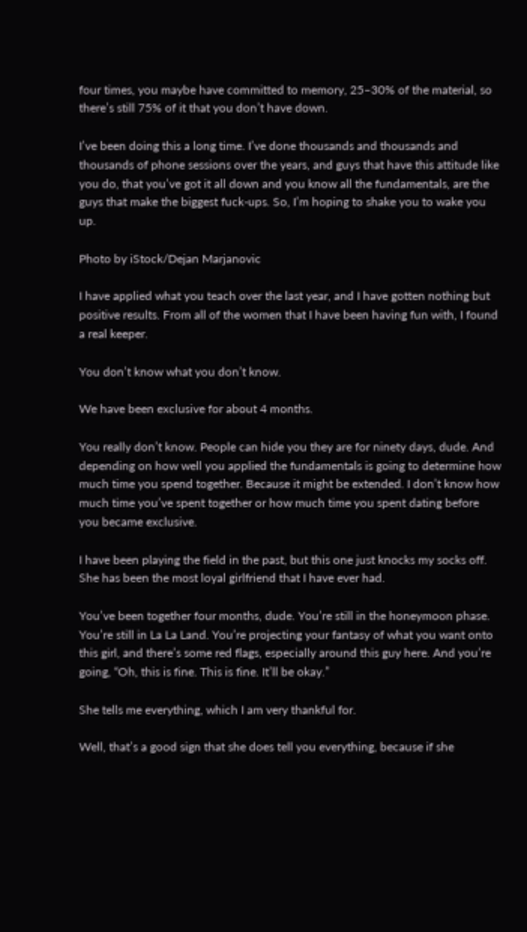four times, you maybe have committed to memory, 25–30% of the material, so there’s still 75% of it that you don’t have down.

I’ve been doing this a long time. I’ve done thousands and thousands and thousands of phone sessions over the years, and guys that have this attitude like you do, that you’ve got it all down and you know all the fundamentals, are the guys that make the biggest fuck-ups. So, I’m hoping to shake you to wake you up.

Photo by iStock/Dejan Marjanovic

I have applied what you teach over the last year, and I have gotten nothing but positive results. From all of the women that I have been having fun with, I found a real keeper.

You don’t know what you don’t know.

We have been exclusive for about 4 months.

You really don’t know. People can hide you they are for ninety days, dude. And depending on how well you applied the fundamentals is going to determine how much time you spend together. Because it might be extended. I don’t know how much time you’ve spent together or how much time you spent dating before you became exclusive.

I have been playing the field in the past, but this one just knocks my socks off. She has been the most loyal girlfriend that I have ever had.

You’ve been together four months, dude. You’re still in the honeymoon phase. You’re still in La La Land. You’re projecting your fantasy of what you want onto this girl, and there’s some red flags, especially around this guy here. And you’re going, “Oh, this is fine. This is fine. It’ll be okay.”

She tells me everything, which I am very thankful for.

Well, that’s a good sign that she does tell you everything, because if she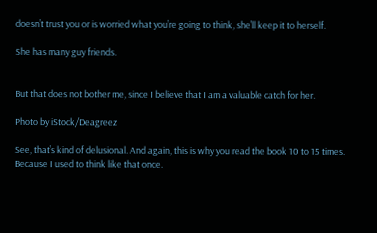doesn’t trust you or is worried what you’re going to think, she’ll keep it to herself.

She has many guy friends.


But that does not bother me, since I believe that I am a valuable catch for her.

Photo by iStock/Deagreez

See, that’s kind of delusional. And again, this is why you read the book 10 to 15 times. Because I used to think like that once.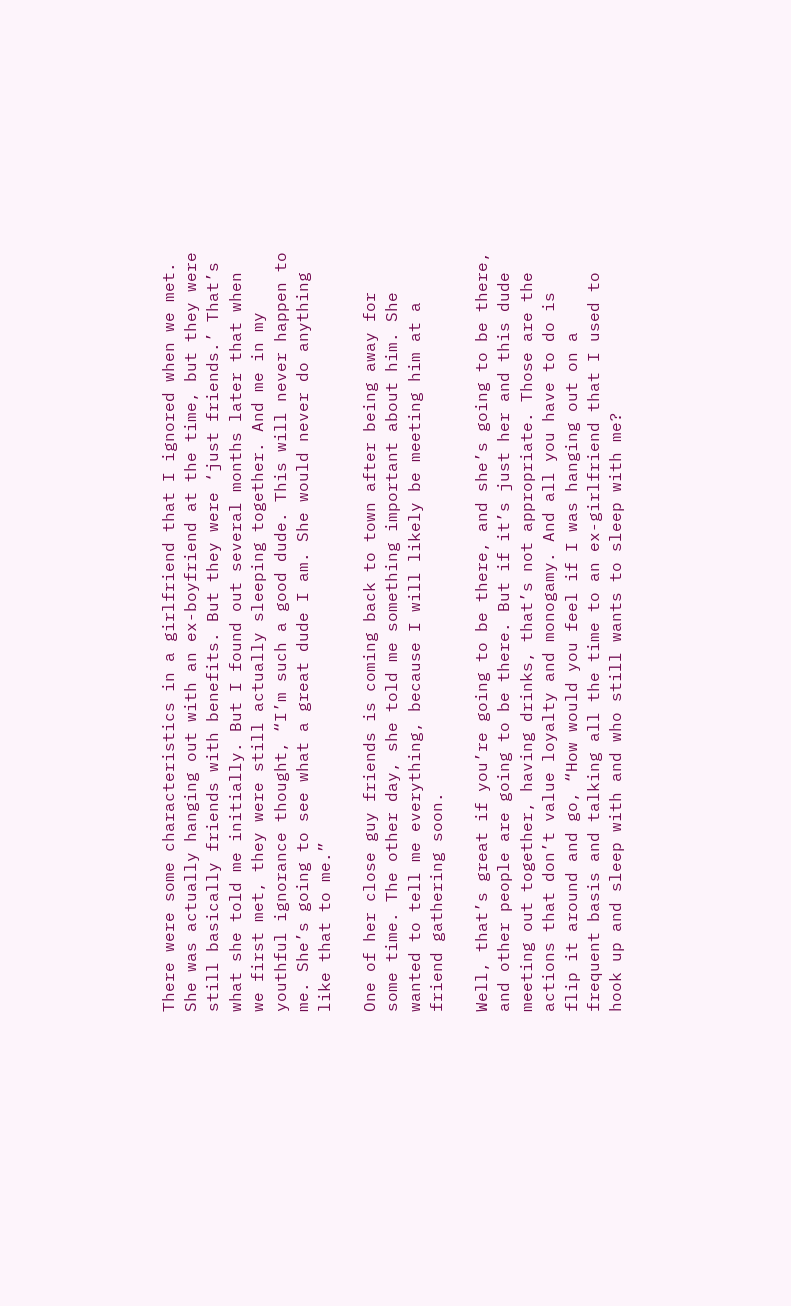There were some characteristics in a girlfriend that I ignored when we met. She was actually hanging out with an ex-boyfriend at the time, but they were still basically friends with benefits. But they were ‘just friends.’ That’s what she told me initially. But I found out several months later that when we first met, they were still actually sleeping together. And me in my youthful ignorance thought, “I’m such a good dude. This will never happen to me. She’s going to see what a great dude I am. She would never do anything like that to me.”

One of her close guy friends is coming back to town after being away for some time. The other day, she told me something important about him. She wanted to tell me everything, because I will likely be meeting him at a friend gathering soon.

Well, that’s great if you’re going to be there, and she’s going to be there, and other people are going to be there. But if it’s just her and this dude meeting out together, having drinks, that’s not appropriate. Those are the actions that don’t value loyalty and monogamy. And all you have to do is flip it around and go, “How would you feel if I was hanging out on a frequent basis and talking all the time to an ex-girlfriend that I used to hook up and sleep with and who still wants to sleep with me?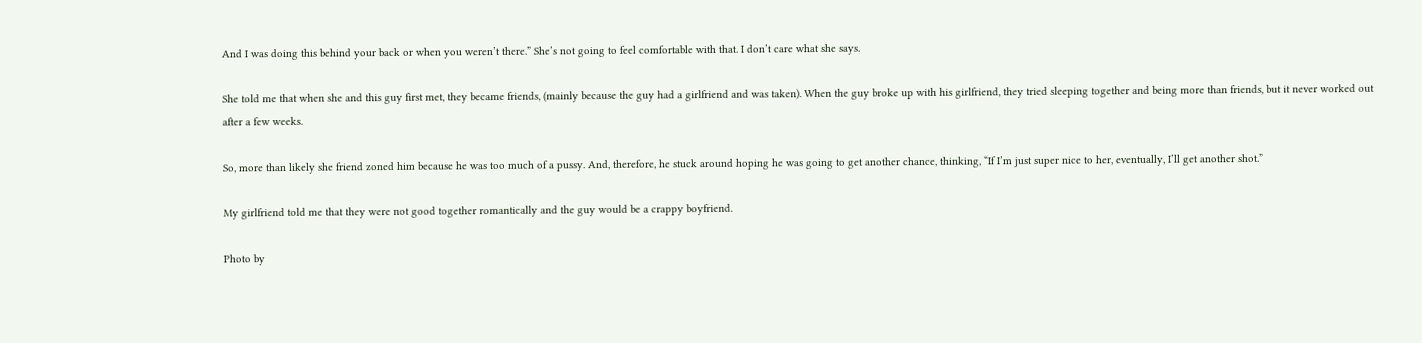And I was doing this behind your back or when you weren’t there.” She’s not going to feel comfortable with that. I don’t care what she says.

She told me that when she and this guy first met, they became friends, (mainly because the guy had a girlfriend and was taken). When the guy broke up with his girlfriend, they tried sleeping together and being more than friends, but it never worked out after a few weeks.

So, more than likely she friend zoned him because he was too much of a pussy. And, therefore, he stuck around hoping he was going to get another chance, thinking, “If I’m just super nice to her, eventually, I’ll get another shot.”

My girlfriend told me that they were not good together romantically and the guy would be a crappy boyfriend.

Photo by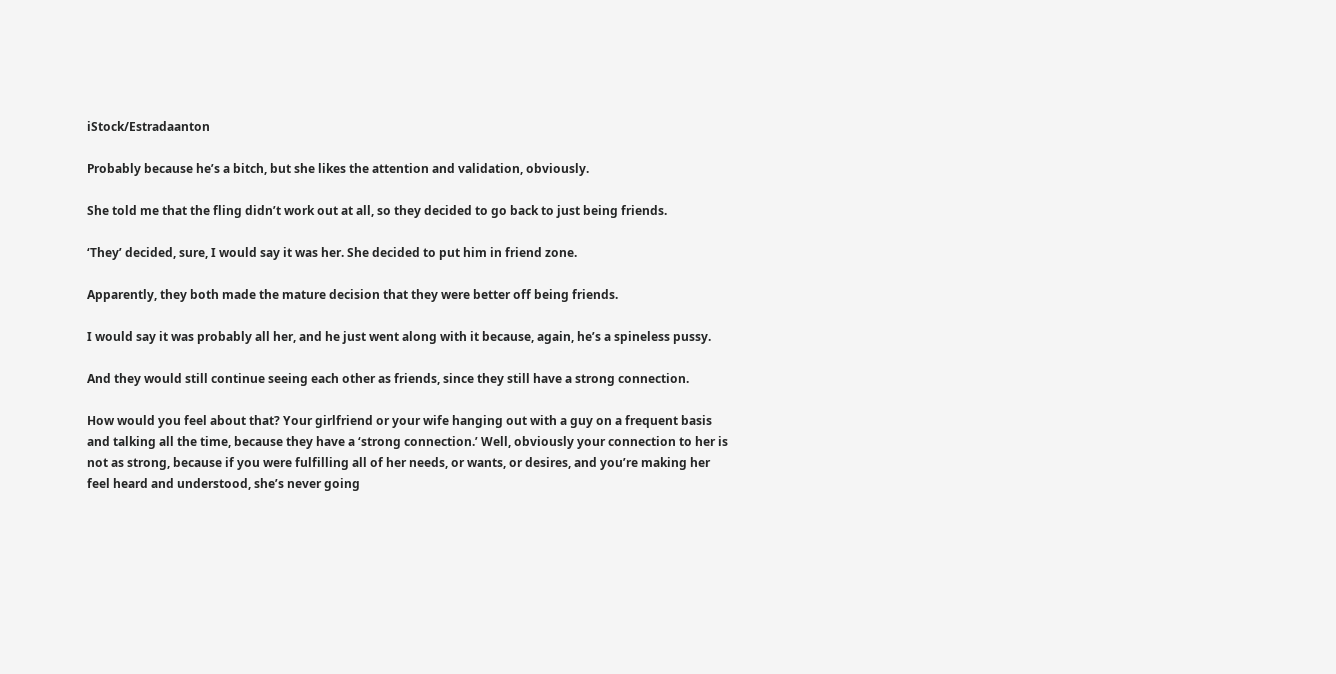iStock/Estradaanton

Probably because he’s a bitch, but she likes the attention and validation, obviously.

She told me that the fling didn’t work out at all, so they decided to go back to just being friends.

‘They’ decided, sure, I would say it was her. She decided to put him in friend zone.

Apparently, they both made the mature decision that they were better off being friends.

I would say it was probably all her, and he just went along with it because, again, he’s a spineless pussy.

And they would still continue seeing each other as friends, since they still have a strong connection.

How would you feel about that? Your girlfriend or your wife hanging out with a guy on a frequent basis and talking all the time, because they have a ‘strong connection.’ Well, obviously your connection to her is not as strong, because if you were fulfilling all of her needs, or wants, or desires, and you’re making her feel heard and understood, she’s never going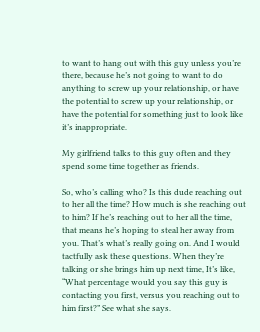to want to hang out with this guy unless you’re there, because he’s not going to want to do anything to screw up your relationship, or have the potential to screw up your relationship, or have the potential for something just to look like it’s inappropriate.

My girlfriend talks to this guy often and they spend some time together as friends.

So, who’s calling who? Is this dude reaching out to her all the time? How much is she reaching out to him? If he’s reaching out to her all the time, that means he’s hoping to steal her away from you. That’s what’s really going on. And I would tactfully ask these questions. When they’re talking or she brings him up next time, It’s like, “What percentage would you say this guy is contacting you first, versus you reaching out to him first?” See what she says.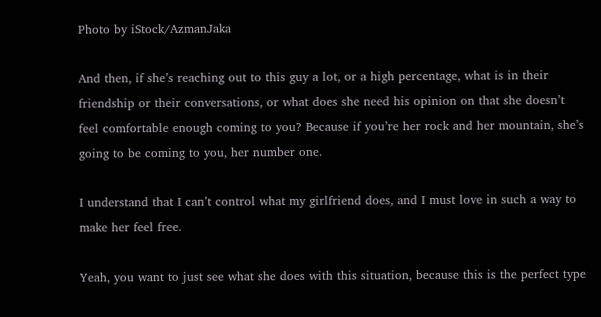Photo by iStock/AzmanJaka

And then, if she’s reaching out to this guy a lot, or a high percentage, what is in their friendship or their conversations, or what does she need his opinion on that she doesn’t feel comfortable enough coming to you? Because if you’re her rock and her mountain, she’s going to be coming to you, her number one.

I understand that I can’t control what my girlfriend does, and I must love in such a way to make her feel free.

Yeah, you want to just see what she does with this situation, because this is the perfect type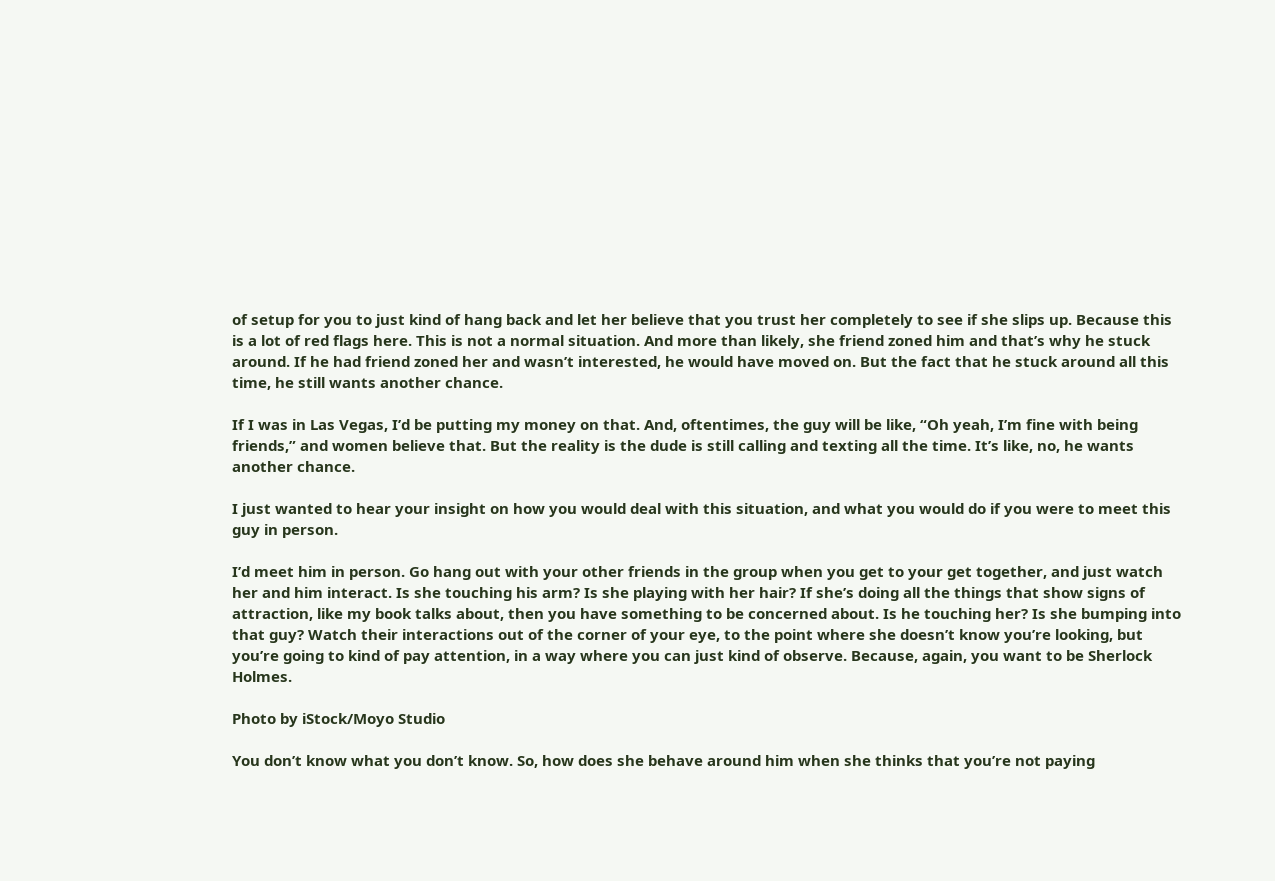of setup for you to just kind of hang back and let her believe that you trust her completely to see if she slips up. Because this is a lot of red flags here. This is not a normal situation. And more than likely, she friend zoned him and that’s why he stuck around. If he had friend zoned her and wasn’t interested, he would have moved on. But the fact that he stuck around all this time, he still wants another chance.

If I was in Las Vegas, I’d be putting my money on that. And, oftentimes, the guy will be like, “Oh yeah, I’m fine with being friends,” and women believe that. But the reality is the dude is still calling and texting all the time. It’s like, no, he wants another chance.

I just wanted to hear your insight on how you would deal with this situation, and what you would do if you were to meet this guy in person.

I’d meet him in person. Go hang out with your other friends in the group when you get to your get together, and just watch her and him interact. Is she touching his arm? Is she playing with her hair? If she’s doing all the things that show signs of attraction, like my book talks about, then you have something to be concerned about. Is he touching her? Is she bumping into that guy? Watch their interactions out of the corner of your eye, to the point where she doesn’t know you’re looking, but you’re going to kind of pay attention, in a way where you can just kind of observe. Because, again, you want to be Sherlock Holmes.

Photo by iStock/Moyo Studio

You don’t know what you don’t know. So, how does she behave around him when she thinks that you’re not paying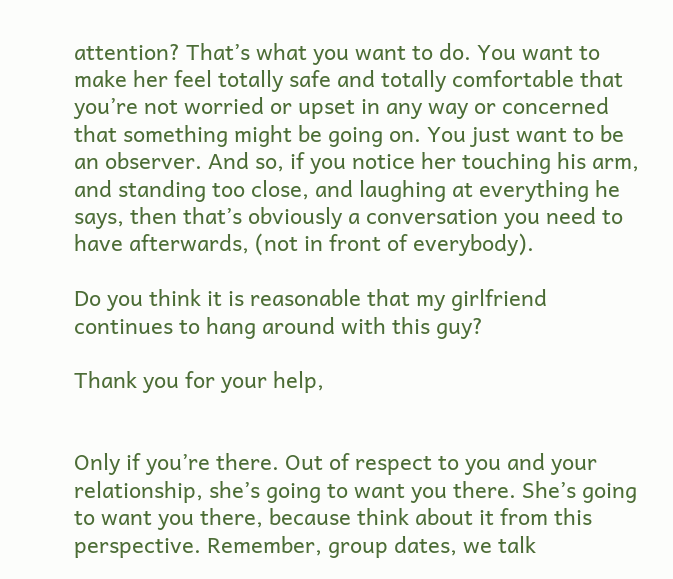attention? That’s what you want to do. You want to make her feel totally safe and totally comfortable that you’re not worried or upset in any way or concerned that something might be going on. You just want to be an observer. And so, if you notice her touching his arm, and standing too close, and laughing at everything he says, then that’s obviously a conversation you need to have afterwards, (not in front of everybody).

Do you think it is reasonable that my girlfriend continues to hang around with this guy?

Thank you for your help,


Only if you’re there. Out of respect to you and your relationship, she’s going to want you there. She’s going to want you there, because think about it from this perspective. Remember, group dates, we talk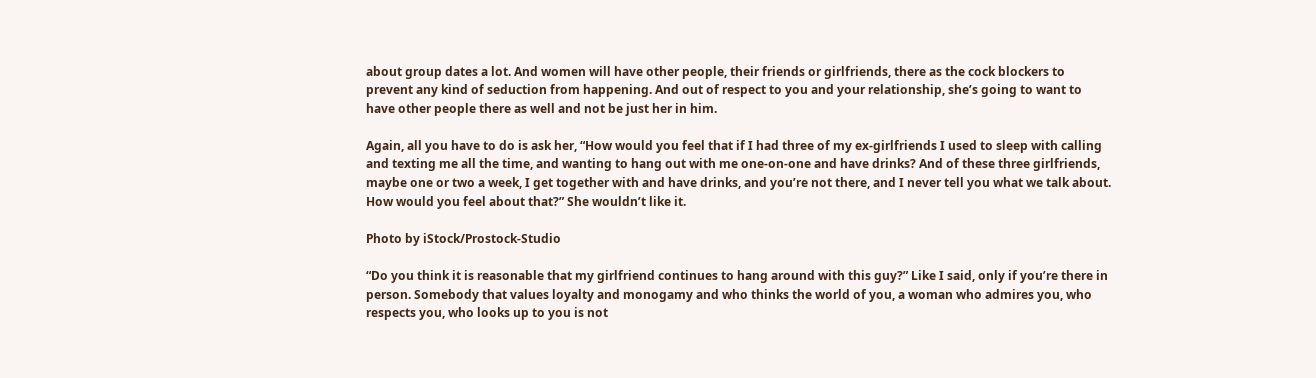about group dates a lot. And women will have other people, their friends or girlfriends, there as the cock blockers to prevent any kind of seduction from happening. And out of respect to you and your relationship, she’s going to want to have other people there as well and not be just her in him.

Again, all you have to do is ask her, “How would you feel that if I had three of my ex-girlfriends I used to sleep with calling and texting me all the time, and wanting to hang out with me one-on-one and have drinks? And of these three girlfriends, maybe one or two a week, I get together with and have drinks, and you’re not there, and I never tell you what we talk about. How would you feel about that?” She wouldn’t like it.

Photo by iStock/Prostock-Studio

“Do you think it is reasonable that my girlfriend continues to hang around with this guy?” Like I said, only if you’re there in person. Somebody that values loyalty and monogamy and who thinks the world of you, a woman who admires you, who respects you, who looks up to you is not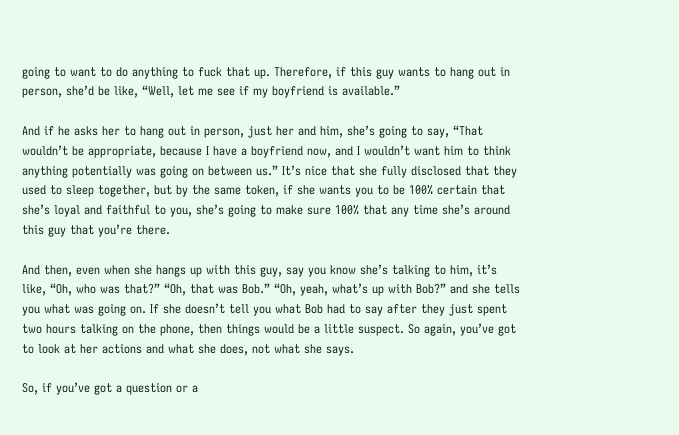going to want to do anything to fuck that up. Therefore, if this guy wants to hang out in person, she’d be like, “Well, let me see if my boyfriend is available.”

And if he asks her to hang out in person, just her and him, she’s going to say, “That wouldn’t be appropriate, because I have a boyfriend now, and I wouldn’t want him to think anything potentially was going on between us.” It’s nice that she fully disclosed that they used to sleep together, but by the same token, if she wants you to be 100% certain that she’s loyal and faithful to you, she’s going to make sure 100% that any time she’s around this guy that you’re there.

And then, even when she hangs up with this guy, say you know she’s talking to him, it’s like, “Oh, who was that?” “Oh, that was Bob.” “Oh, yeah, what’s up with Bob?” and she tells you what was going on. If she doesn’t tell you what Bob had to say after they just spent two hours talking on the phone, then things would be a little suspect. So again, you’ve got to look at her actions and what she does, not what she says.

So, if you’ve got a question or a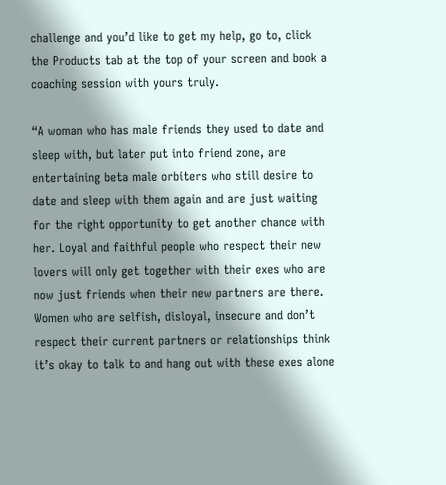challenge and you’d like to get my help, go to, click the Products tab at the top of your screen and book a coaching session with yours truly.

“A woman who has male friends they used to date and sleep with, but later put into friend zone, are entertaining beta male orbiters who still desire to date and sleep with them again and are just waiting for the right opportunity to get another chance with her. Loyal and faithful people who respect their new lovers will only get together with their exes who are now just friends when their new partners are there. Women who are selfish, disloyal, insecure and don’t respect their current partners or relationships think it’s okay to talk to and hang out with these exes alone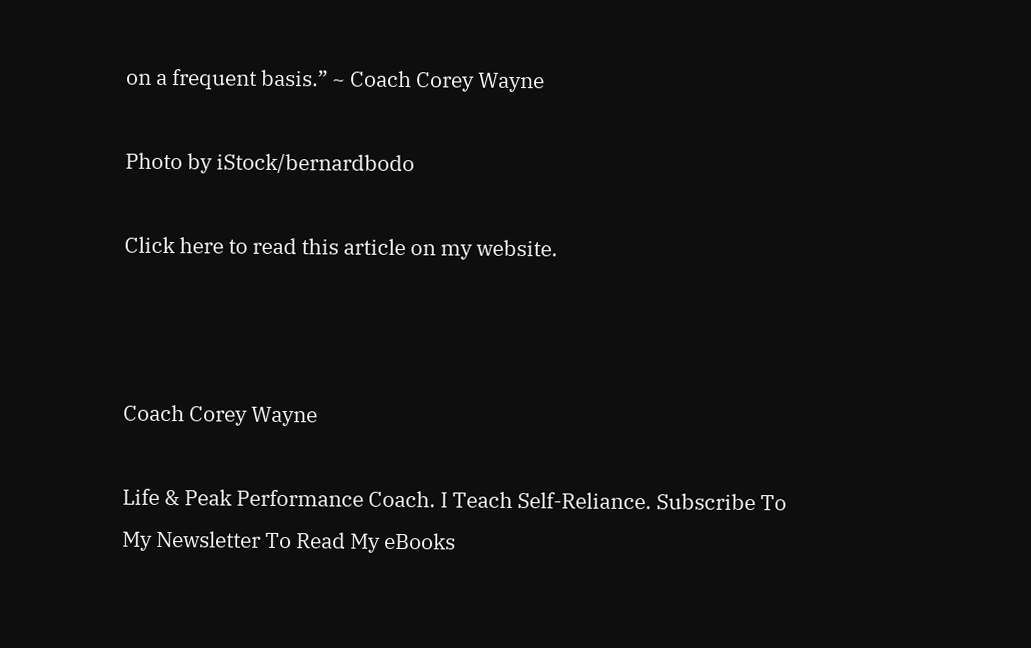on a frequent basis.” ~ Coach Corey Wayne

Photo by iStock/bernardbodo

Click here to read this article on my website.



Coach Corey Wayne

Life & Peak Performance Coach. I Teach Self-Reliance. Subscribe To My Newsletter To Read My eBooks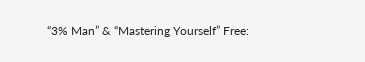“3% Man” & “Mastering Yourself” Free: